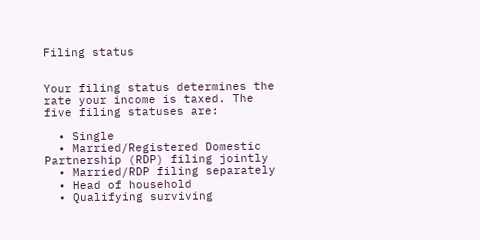Filing status


Your filing status determines the rate your income is taxed. The five filing statuses are:

  • Single
  • Married/Registered Domestic Partnership (RDP) filing jointly
  • Married/RDP filing separately
  • Head of household
  • Qualifying surviving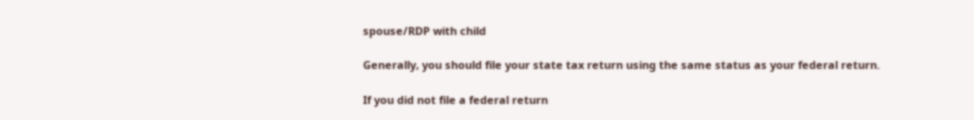spouse/RDP with child

Generally, you should file your state tax return using the same status as your federal return.

If you did not file a federal return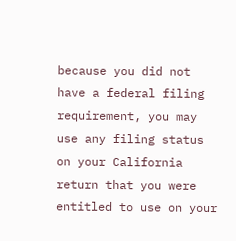because you did not have a federal filing requirement, you may use any filing status on your California return that you were entitled to use on your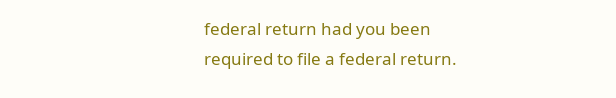federal return had you been required to file a federal return.